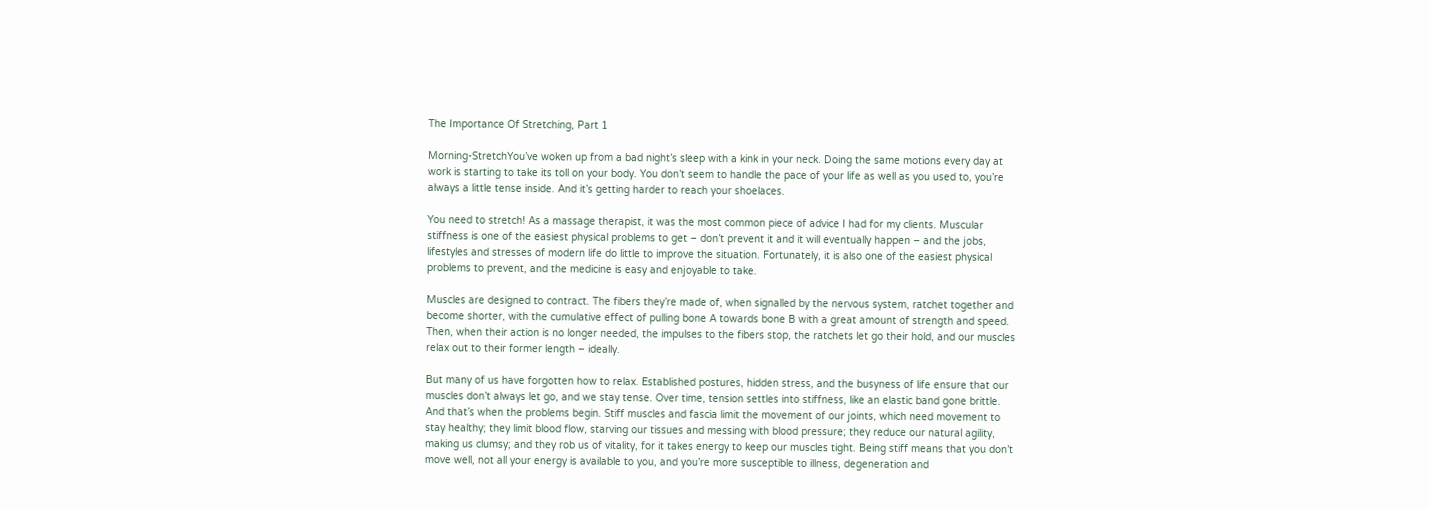The Importance Of Stretching, Part 1

Morning-StretchYou’ve woken up from a bad night’s sleep with a kink in your neck. Doing the same motions every day at work is starting to take its toll on your body. You don’t seem to handle the pace of your life as well as you used to, you’re always a little tense inside. And it’s getting harder to reach your shoelaces.

You need to stretch! As a massage therapist, it was the most common piece of advice I had for my clients. Muscular stiffness is one of the easiest physical problems to get – don’t prevent it and it will eventually happen – and the jobs, lifestyles and stresses of modern life do little to improve the situation. Fortunately, it is also one of the easiest physical problems to prevent, and the medicine is easy and enjoyable to take.

Muscles are designed to contract. The fibers they’re made of, when signalled by the nervous system, ratchet together and become shorter, with the cumulative effect of pulling bone A towards bone B with a great amount of strength and speed. Then, when their action is no longer needed, the impulses to the fibers stop, the ratchets let go their hold, and our muscles relax out to their former length – ideally.

But many of us have forgotten how to relax. Established postures, hidden stress, and the busyness of life ensure that our muscles don’t always let go, and we stay tense. Over time, tension settles into stiffness, like an elastic band gone brittle. And that’s when the problems begin. Stiff muscles and fascia limit the movement of our joints, which need movement to stay healthy; they limit blood flow, starving our tissues and messing with blood pressure; they reduce our natural agility, making us clumsy; and they rob us of vitality, for it takes energy to keep our muscles tight. Being stiff means that you don’t move well, not all your energy is available to you, and you’re more susceptible to illness, degeneration and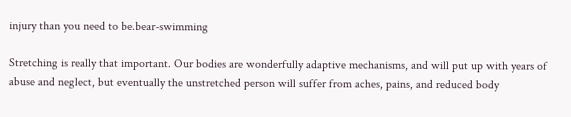injury than you need to be.bear-swimming

Stretching is really that important. Our bodies are wonderfully adaptive mechanisms, and will put up with years of abuse and neglect, but eventually the unstretched person will suffer from aches, pains, and reduced body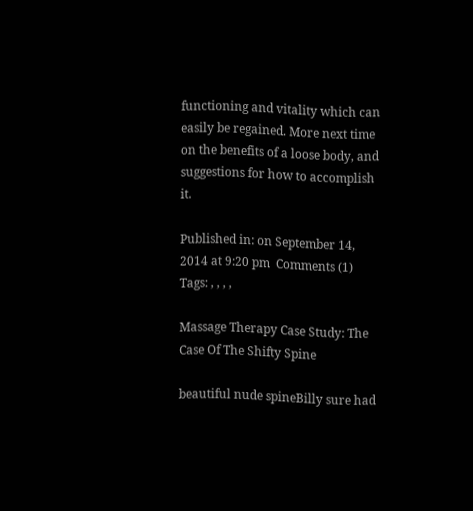functioning and vitality which can easily be regained. More next time on the benefits of a loose body, and suggestions for how to accomplish it.

Published in: on September 14, 2014 at 9:20 pm  Comments (1)
Tags: , , , ,

Massage Therapy Case Study: The Case Of The Shifty Spine

beautiful nude spineBilly sure had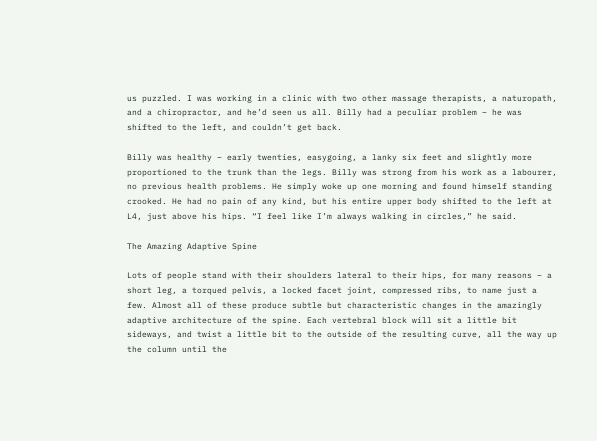us puzzled. I was working in a clinic with two other massage therapists, a naturopath, and a chiropractor, and he’d seen us all. Billy had a peculiar problem – he was shifted to the left, and couldn’t get back.

Billy was healthy – early twenties, easygoing, a lanky six feet and slightly more proportioned to the trunk than the legs. Billy was strong from his work as a labourer, no previous health problems. He simply woke up one morning and found himself standing crooked. He had no pain of any kind, but his entire upper body shifted to the left at L4, just above his hips. “I feel like I’m always walking in circles,” he said.

The Amazing Adaptive Spine

Lots of people stand with their shoulders lateral to their hips, for many reasons – a short leg, a torqued pelvis, a locked facet joint, compressed ribs, to name just a few. Almost all of these produce subtle but characteristic changes in the amazingly adaptive architecture of the spine. Each vertebral block will sit a little bit sideways, and twist a little bit to the outside of the resulting curve, all the way up the column until the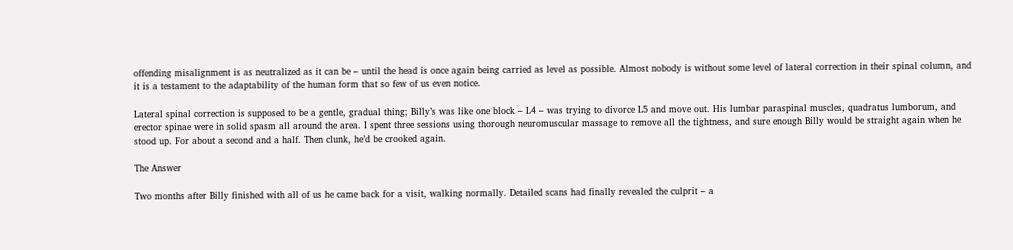offending misalignment is as neutralized as it can be – until the head is once again being carried as level as possible. Almost nobody is without some level of lateral correction in their spinal column, and it is a testament to the adaptability of the human form that so few of us even notice.

Lateral spinal correction is supposed to be a gentle, gradual thing; Billy’s was like one block – L4 – was trying to divorce L5 and move out. His lumbar paraspinal muscles, quadratus lumborum, and erector spinae were in solid spasm all around the area. I spent three sessions using thorough neuromuscular massage to remove all the tightness, and sure enough Billy would be straight again when he stood up. For about a second and a half. Then clunk, he’d be crooked again.

The Answer

Two months after Billy finished with all of us he came back for a visit, walking normally. Detailed scans had finally revealed the culprit – a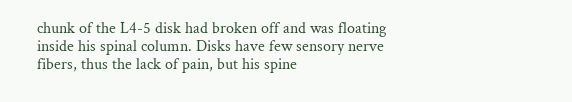chunk of the L4-5 disk had broken off and was floating inside his spinal column. Disks have few sensory nerve fibers, thus the lack of pain, but his spine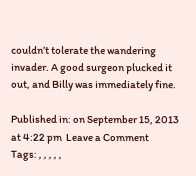couldn’t tolerate the wandering invader. A good surgeon plucked it out, and Billy was immediately fine.

Published in: on September 15, 2013 at 4:22 pm  Leave a Comment
Tags: , , , , ,